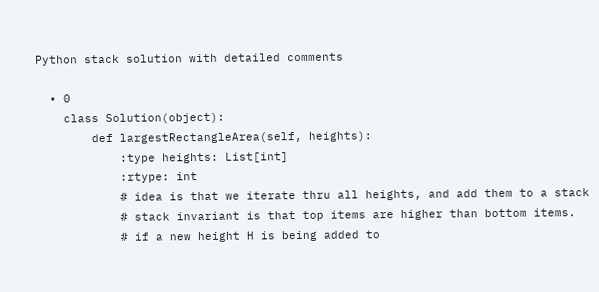Python stack solution with detailed comments

  • 0
    class Solution(object):
        def largestRectangleArea(self, heights):
            :type heights: List[int]
            :rtype: int
            # idea is that we iterate thru all heights, and add them to a stack
            # stack invariant is that top items are higher than bottom items.
            # if a new height H is being added to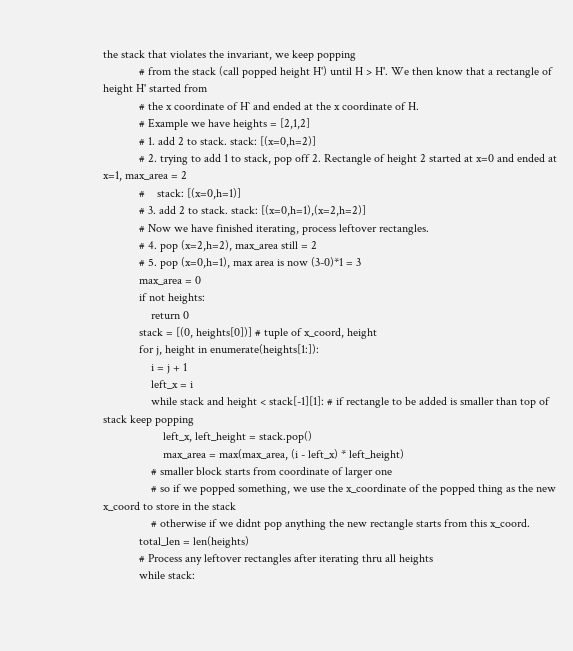the stack that violates the invariant, we keep popping
            # from the stack (call popped height H') until H > H'. We then know that a rectangle of height H' started from
            # the x coordinate of H` and ended at the x coordinate of H.
            # Example we have heights = [2,1,2]
            # 1. add 2 to stack. stack: [(x=0,h=2)]
            # 2. trying to add 1 to stack, pop off 2. Rectangle of height 2 started at x=0 and ended at x=1, max_area = 2
            #    stack: [(x=0,h=1)]
            # 3. add 2 to stack. stack: [(x=0,h=1),(x=2,h=2)]
            # Now we have finished iterating, process leftover rectangles.
            # 4. pop (x=2,h=2), max_area still = 2
            # 5. pop (x=0,h=1), max area is now (3-0)*1 = 3
            max_area = 0
            if not heights:
                return 0
            stack = [(0, heights[0])] # tuple of x_coord, height
            for j, height in enumerate(heights[1:]):
                i = j + 1
                left_x = i
                while stack and height < stack[-1][1]: # if rectangle to be added is smaller than top of stack keep popping
                    left_x, left_height = stack.pop()
                    max_area = max(max_area, (i - left_x) * left_height)
                # smaller block starts from coordinate of larger one
                # so if we popped something, we use the x_coordinate of the popped thing as the new x_coord to store in the stack
                # otherwise if we didnt pop anything the new rectangle starts from this x_coord.
            total_len = len(heights)
            # Process any leftover rectangles after iterating thru all heights
            while stack: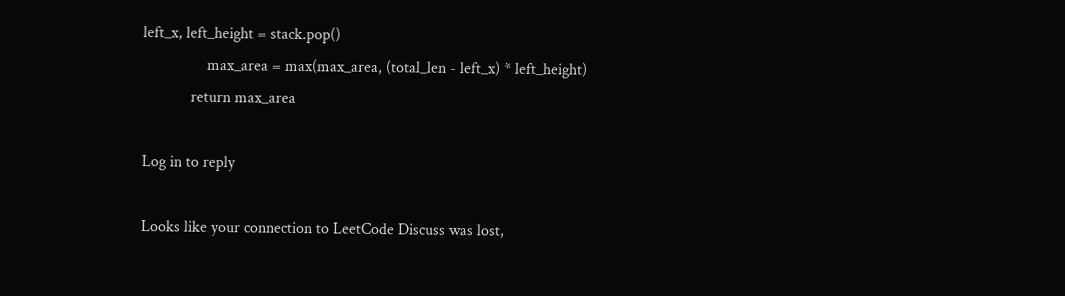left_x, left_height = stack.pop()
                max_area = max(max_area, (total_len - left_x) * left_height)
            return max_area

Log in to reply

Looks like your connection to LeetCode Discuss was lost,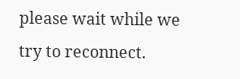please wait while we try to reconnect.